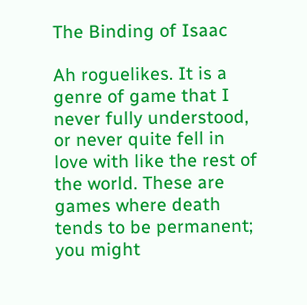The Binding of Isaac

Ah roguelikes. It is a genre of game that I never fully understood, or never quite fell in love with like the rest of the world. These are games where death tends to be permanent; you might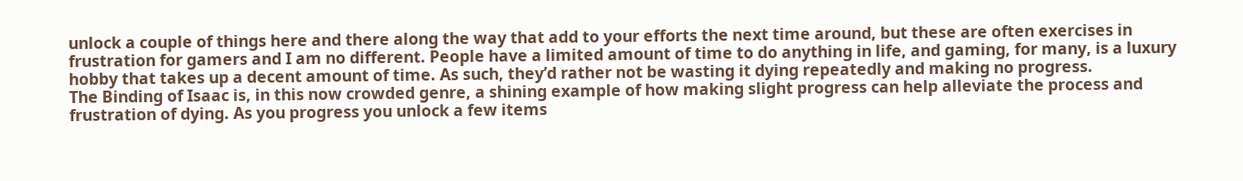unlock a couple of things here and there along the way that add to your efforts the next time around, but these are often exercises in frustration for gamers and I am no different. People have a limited amount of time to do anything in life, and gaming, for many, is a luxury hobby that takes up a decent amount of time. As such, they’d rather not be wasting it dying repeatedly and making no progress.
The Binding of Isaac is, in this now crowded genre, a shining example of how making slight progress can help alleviate the process and frustration of dying. As you progress you unlock a few items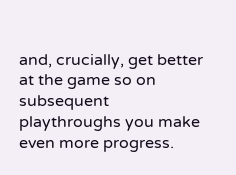and, crucially, get better at the game so on subsequent playthroughs you make even more progress.